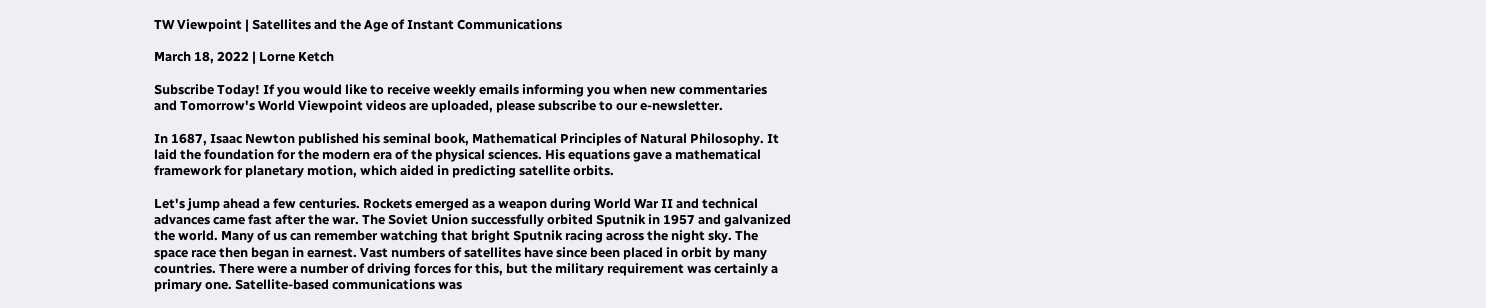TW Viewpoint | Satellites and the Age of Instant Communications

March 18, 2022 | Lorne Ketch

Subscribe Today! If you would like to receive weekly emails informing you when new commentaries and Tomorrow's World Viewpoint videos are uploaded, please subscribe to our e-newsletter.

In 1687, Isaac Newton published his seminal book, Mathematical Principles of Natural Philosophy. It laid the foundation for the modern era of the physical sciences. His equations gave a mathematical framework for planetary motion, which aided in predicting satellite orbits.

Let's jump ahead a few centuries. Rockets emerged as a weapon during World War II and technical advances came fast after the war. The Soviet Union successfully orbited Sputnik in 1957 and galvanized the world. Many of us can remember watching that bright Sputnik racing across the night sky. The space race then began in earnest. Vast numbers of satellites have since been placed in orbit by many countries. There were a number of driving forces for this, but the military requirement was certainly a primary one. Satellite-based communications was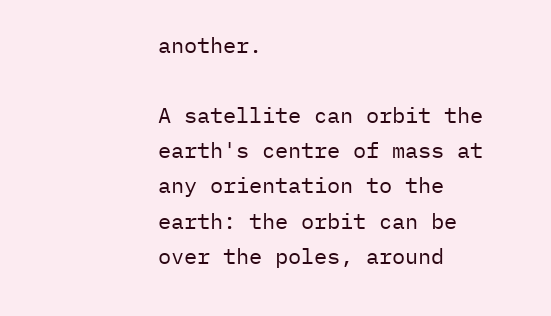another.

A satellite can orbit the earth's centre of mass at any orientation to the earth: the orbit can be over the poles, around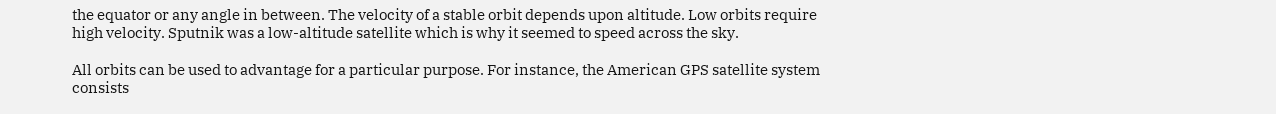the equator or any angle in between. The velocity of a stable orbit depends upon altitude. Low orbits require high velocity. Sputnik was a low-altitude satellite which is why it seemed to speed across the sky.

All orbits can be used to advantage for a particular purpose. For instance, the American GPS satellite system consists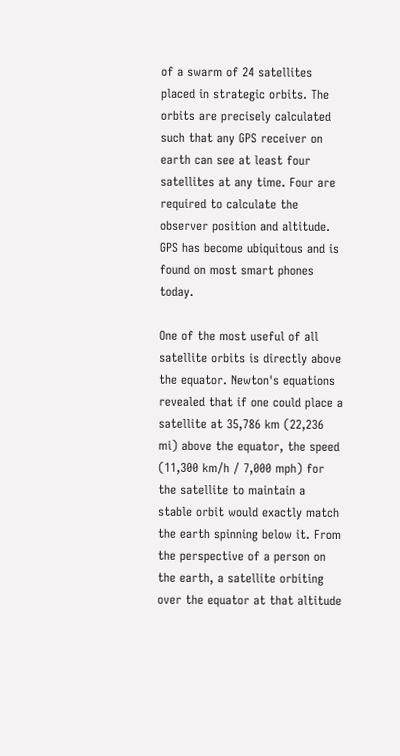of a swarm of 24 satellites placed in strategic orbits. The orbits are precisely calculated such that any GPS receiver on earth can see at least four satellites at any time. Four are required to calculate the observer position and altitude. GPS has become ubiquitous and is found on most smart phones today.

One of the most useful of all satellite orbits is directly above the equator. Newton's equations revealed that if one could place a satellite at 35,786 km (22,236 mi) above the equator, the speed (11,300 km/h / 7,000 mph) for the satellite to maintain a stable orbit would exactly match the earth spinning below it. From the perspective of a person on the earth, a satellite orbiting over the equator at that altitude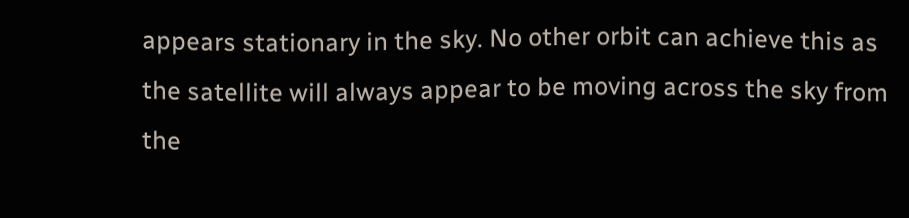appears stationary in the sky. No other orbit can achieve this as the satellite will always appear to be moving across the sky from the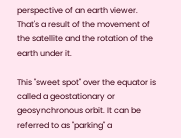perspective of an earth viewer. That's a result of the movement of the satellite and the rotation of the earth under it.

This "sweet spot" over the equator is called a geostationary or geosynchronous orbit. It can be referred to as "parking" a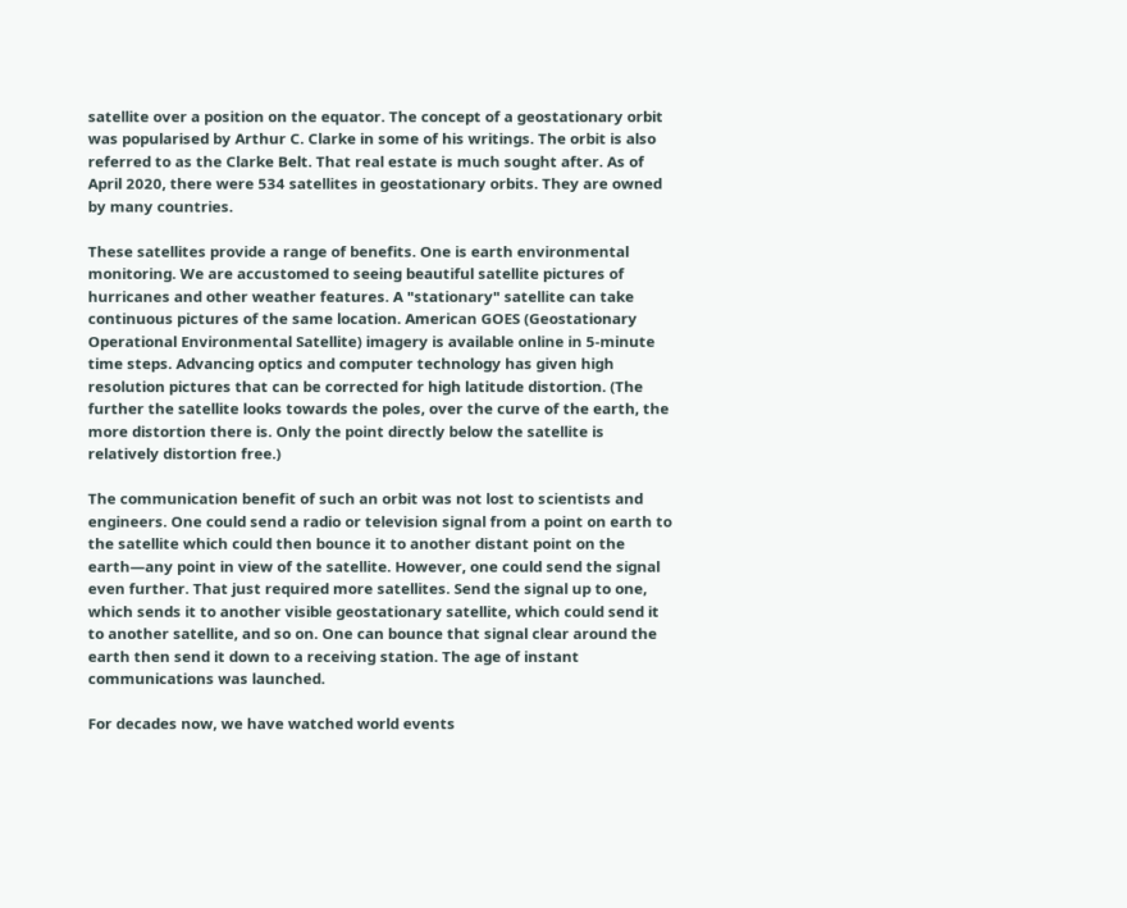satellite over a position on the equator. The concept of a geostationary orbit was popularised by Arthur C. Clarke in some of his writings. The orbit is also referred to as the Clarke Belt. That real estate is much sought after. As of April 2020, there were 534 satellites in geostationary orbits. They are owned by many countries.

These satellites provide a range of benefits. One is earth environmental monitoring. We are accustomed to seeing beautiful satellite pictures of hurricanes and other weather features. A "stationary" satellite can take continuous pictures of the same location. American GOES (Geostationary Operational Environmental Satellite) imagery is available online in 5-minute time steps. Advancing optics and computer technology has given high resolution pictures that can be corrected for high latitude distortion. (The further the satellite looks towards the poles, over the curve of the earth, the more distortion there is. Only the point directly below the satellite is relatively distortion free.)

The communication benefit of such an orbit was not lost to scientists and engineers. One could send a radio or television signal from a point on earth to the satellite which could then bounce it to another distant point on the earth—any point in view of the satellite. However, one could send the signal even further. That just required more satellites. Send the signal up to one, which sends it to another visible geostationary satellite, which could send it to another satellite, and so on. One can bounce that signal clear around the earth then send it down to a receiving station. The age of instant communications was launched.

For decades now, we have watched world events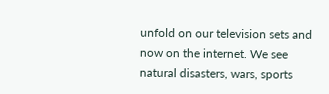unfold on our television sets and now on the internet. We see natural disasters, wars, sports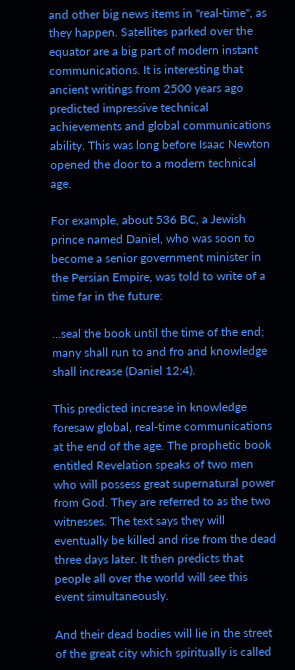and other big news items in "real-time", as they happen. Satellites parked over the equator are a big part of modern instant communications. It is interesting that ancient writings from 2500 years ago predicted impressive technical achievements and global communications ability. This was long before Isaac Newton opened the door to a modern technical age.

For example, about 536 BC, a Jewish prince named Daniel, who was soon to become a senior government minister in the Persian Empire, was told to write of a time far in the future:

…seal the book until the time of the end; many shall run to and fro and knowledge shall increase (Daniel 12:4).

This predicted increase in knowledge foresaw global, real-time communications at the end of the age. The prophetic book entitled Revelation speaks of two men who will possess great supernatural power from God. They are referred to as the two witnesses. The text says they will eventually be killed and rise from the dead three days later. It then predicts that people all over the world will see this event simultaneously.

And their dead bodies will lie in the street of the great city which spiritually is called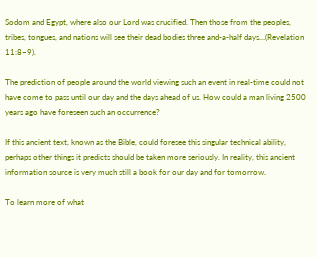Sodom and Egypt, where also our Lord was crucified. Then those from the peoples, tribes, tongues, and nations will see their dead bodies three and-a-half days…(Revelation 11:8–9).

The prediction of people around the world viewing such an event in real-time could not have come to pass until our day and the days ahead of us. How could a man living 2500 years ago have foreseen such an occurrence?

If this ancient text, known as the Bible, could foresee this singular technical ability, perhaps other things it predicts should be taken more seriously. In reality, this ancient information source is very much still a book for our day and for tomorrow.

To learn more of what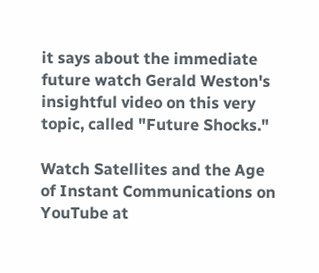it says about the immediate future watch Gerald Weston's insightful video on this very topic, called "Future Shocks."

Watch Satellites and the Age of Instant Communications on YouTube at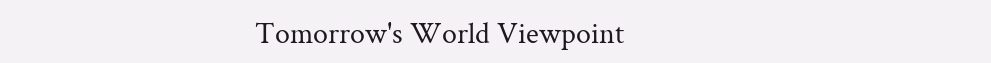Tomorrow's World Viewpoint